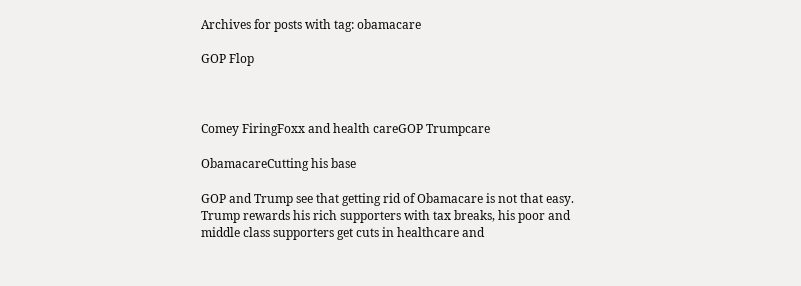Archives for posts with tag: obamacare

GOP Flop



Comey FiringFoxx and health careGOP Trumpcare

ObamacareCutting his base

GOP and Trump see that getting rid of Obamacare is not that easy. Trump rewards his rich supporters with tax breaks, his poor and middle class supporters get cuts in healthcare and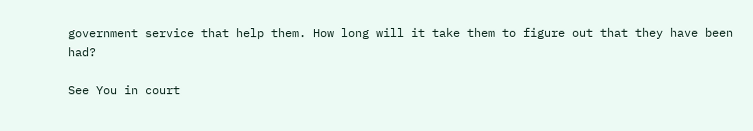government service that help them. How long will it take them to figure out that they have been had?

See You in court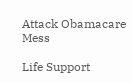Attack Obamacare Mess

Life Support